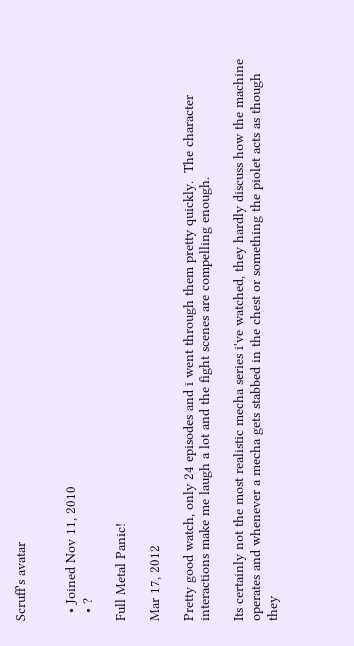Scruff's avatar


  • Joined Nov 11, 2010
  • ?

Full Metal Panic!

Mar 17, 2012

Pretty good watch, only 24 episodes and i went through them pretty quickly.  The character interactions make me laugh a lot and the fight scenes are compelling enough.

Its certainly not the most realistic mecha series i've watched, they hardly discuss how the machine operates and whenever a mecha gets stabbed in the chest or something the piolet acts as though they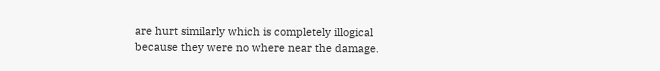are hurt similarly which is completely illogical because they were no where near the damage.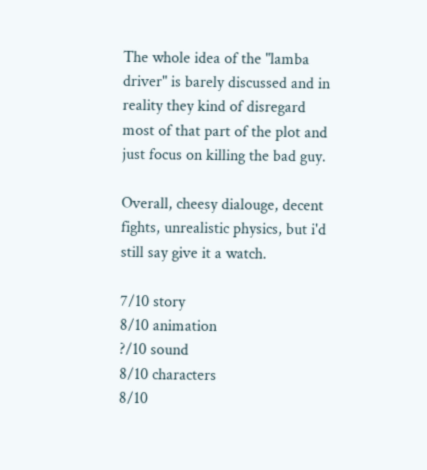The whole idea of the "lamba driver" is barely discussed and in reality they kind of disregard most of that part of the plot and just focus on killing the bad guy.

Overall, cheesy dialouge, decent fights, unrealistic physics, but i'd still say give it a watch.

7/10 story
8/10 animation
?/10 sound
8/10 characters
8/10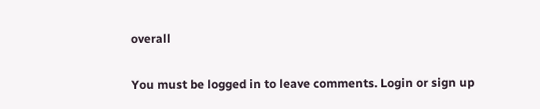overall

You must be logged in to leave comments. Login or sign up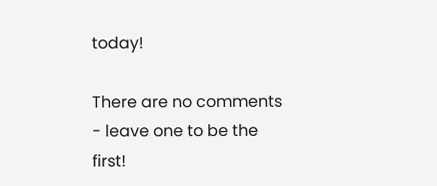today!

There are no comments - leave one to be the first!